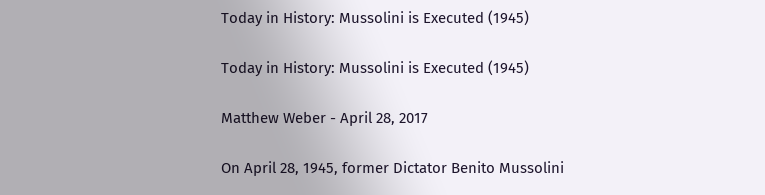Today in History: Mussolini is Executed (1945)

Today in History: Mussolini is Executed (1945)

Matthew Weber - April 28, 2017

On April 28, 1945, former Dictator Benito Mussolini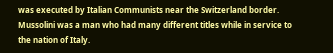was executed by Italian Communists near the Switzerland border. Mussolini was a man who had many different titles while in service to the nation of Italy.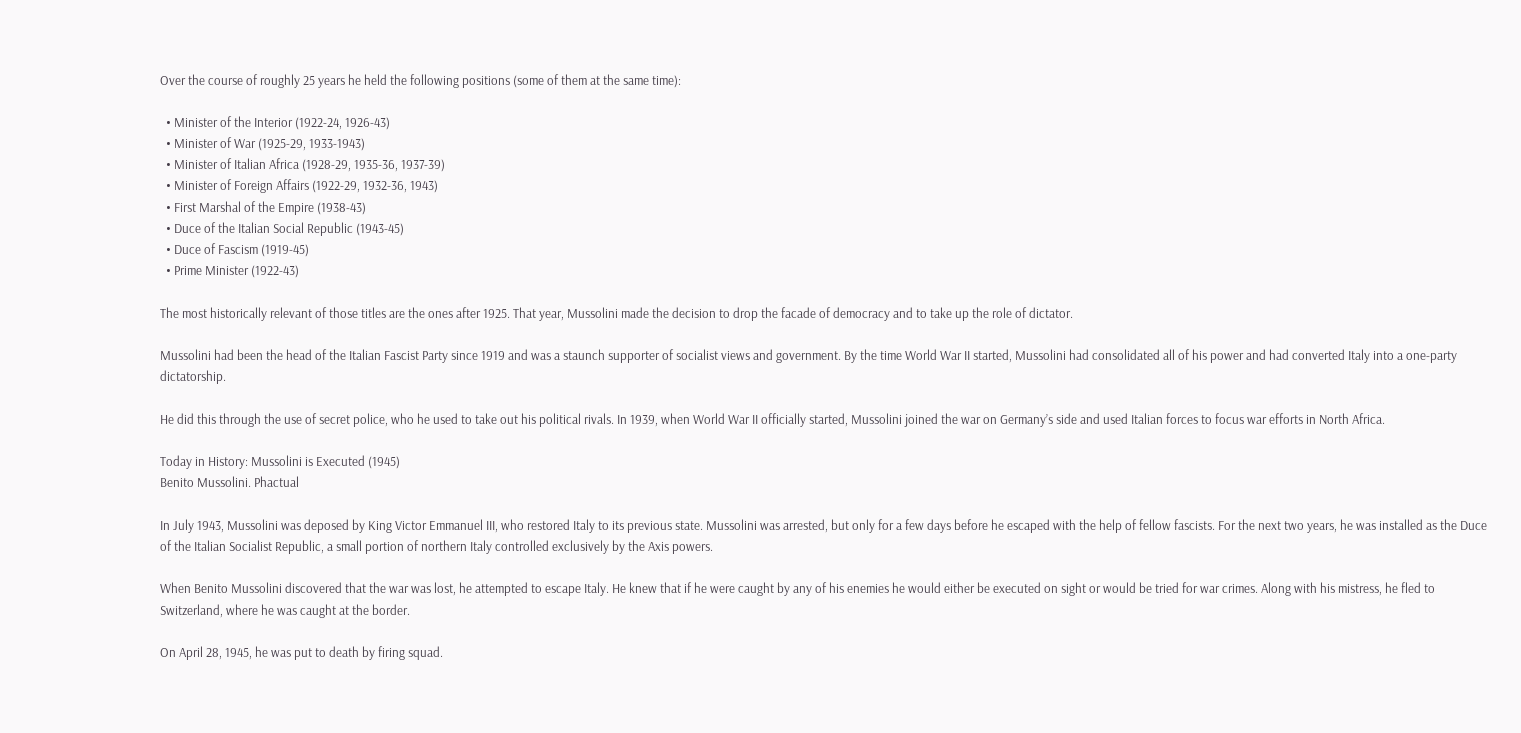Over the course of roughly 25 years he held the following positions (some of them at the same time):

  • Minister of the Interior (1922-24, 1926-43)
  • Minister of War (1925-29, 1933-1943)
  • Minister of Italian Africa (1928-29, 1935-36, 1937-39)
  • Minister of Foreign Affairs (1922-29, 1932-36, 1943)
  • First Marshal of the Empire (1938-43)
  • Duce of the Italian Social Republic (1943-45)
  • Duce of Fascism (1919-45)
  • Prime Minister (1922-43)

The most historically relevant of those titles are the ones after 1925. That year, Mussolini made the decision to drop the facade of democracy and to take up the role of dictator.

Mussolini had been the head of the Italian Fascist Party since 1919 and was a staunch supporter of socialist views and government. By the time World War II started, Mussolini had consolidated all of his power and had converted Italy into a one-party dictatorship.

He did this through the use of secret police, who he used to take out his political rivals. In 1939, when World War II officially started, Mussolini joined the war on Germany’s side and used Italian forces to focus war efforts in North Africa.

Today in History: Mussolini is Executed (1945)
Benito Mussolini. Phactual

In July 1943, Mussolini was deposed by King Victor Emmanuel III, who restored Italy to its previous state. Mussolini was arrested, but only for a few days before he escaped with the help of fellow fascists. For the next two years, he was installed as the Duce of the Italian Socialist Republic, a small portion of northern Italy controlled exclusively by the Axis powers.

When Benito Mussolini discovered that the war was lost, he attempted to escape Italy. He knew that if he were caught by any of his enemies he would either be executed on sight or would be tried for war crimes. Along with his mistress, he fled to Switzerland, where he was caught at the border.

On April 28, 1945, he was put to death by firing squad.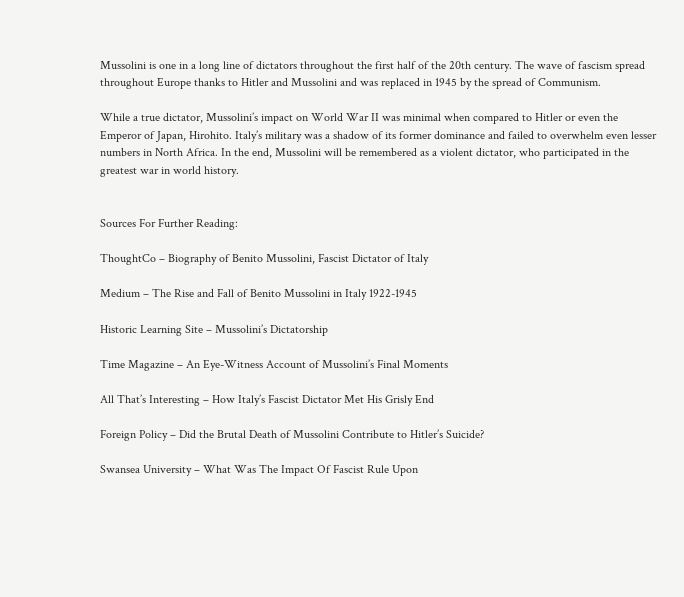Mussolini is one in a long line of dictators throughout the first half of the 20th century. The wave of fascism spread throughout Europe thanks to Hitler and Mussolini and was replaced in 1945 by the spread of Communism.

While a true dictator, Mussolini’s impact on World War II was minimal when compared to Hitler or even the Emperor of Japan, Hirohito. Italy’s military was a shadow of its former dominance and failed to overwhelm even lesser numbers in North Africa. In the end, Mussolini will be remembered as a violent dictator, who participated in the greatest war in world history.


Sources For Further Reading:

ThoughtCo – Biography of Benito Mussolini, Fascist Dictator of Italy

Medium – The Rise and Fall of Benito Mussolini in Italy 1922-1945

Historic Learning Site – Mussolini’s Dictatorship

Time Magazine – An Eye-Witness Account of Mussolini’s Final Moments

All That’s Interesting – How Italy’s Fascist Dictator Met His Grisly End

Foreign Policy – Did the Brutal Death of Mussolini Contribute to Hitler’s Suicide?

Swansea University – What Was The Impact Of Fascist Rule Upon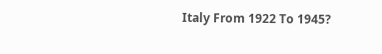Italy From 1922 To 1945?